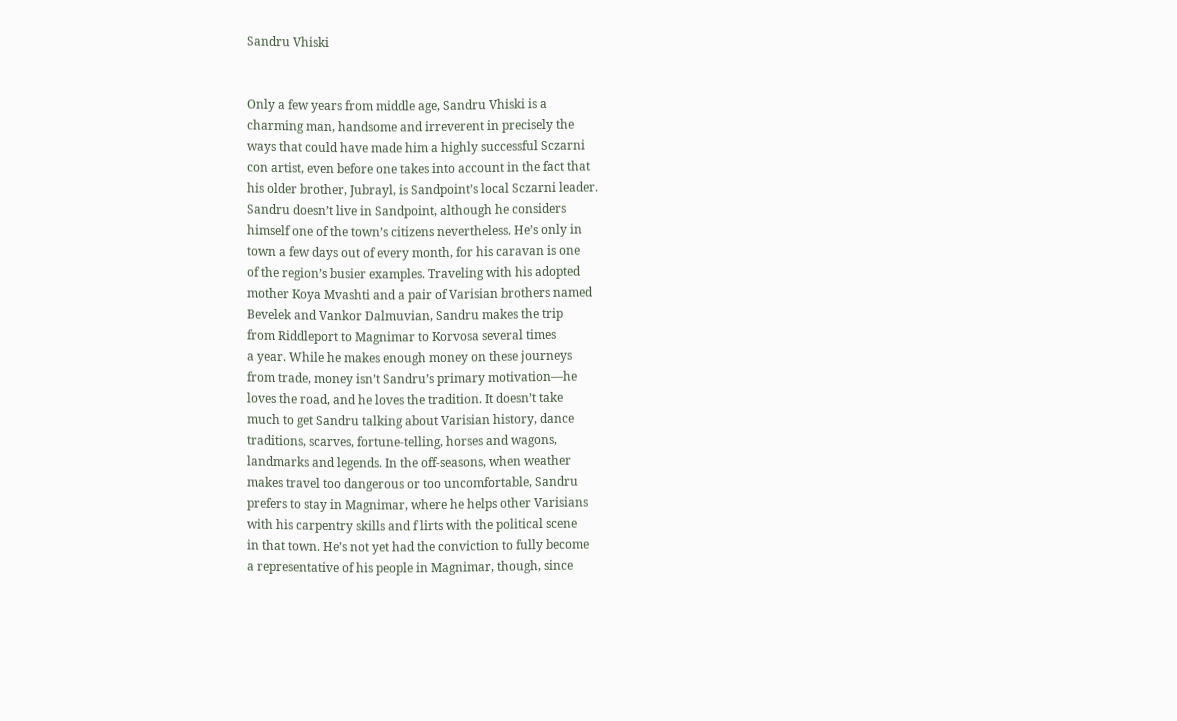Sandru Vhiski


Only a few years from middle age, Sandru Vhiski is a
charming man, handsome and irreverent in precisely the
ways that could have made him a highly successful Sczarni
con artist, even before one takes into account in the fact that
his older brother, Jubrayl, is Sandpoint’s local Sczarni leader.
Sandru doesn’t live in Sandpoint, although he considers
himself one of the town’s citizens nevertheless. He’s only in
town a few days out of every month, for his caravan is one
of the region’s busier examples. Traveling with his adopted
mother Koya Mvashti and a pair of Varisian brothers named
Bevelek and Vankor Dalmuvian, Sandru makes the trip
from Riddleport to Magnimar to Korvosa several times
a year. While he makes enough money on these journeys
from trade, money isn’t Sandru’s primary motivation—he
loves the road, and he loves the tradition. It doesn’t take
much to get Sandru talking about Varisian history, dance
traditions, scarves, fortune-telling, horses and wagons,
landmarks and legends. In the off-seasons, when weather
makes travel too dangerous or too uncomfortable, Sandru
prefers to stay in Magnimar, where he helps other Varisians
with his carpentry skills and f lirts with the political scene
in that town. He’s not yet had the conviction to fully become
a representative of his people in Magnimar, though, since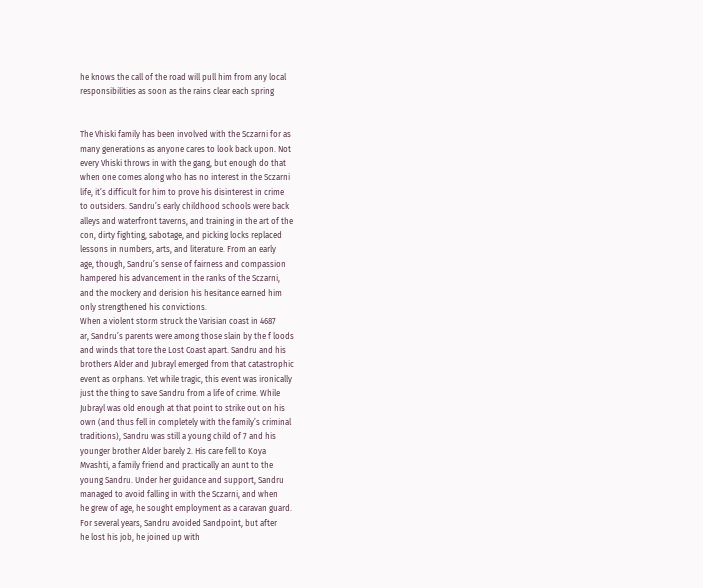he knows the call of the road will pull him from any local
responsibilities as soon as the rains clear each spring


The Vhiski family has been involved with the Sczarni for as
many generations as anyone cares to look back upon. Not
every Vhiski throws in with the gang, but enough do that
when one comes along who has no interest in the Sczarni
life, it’s difficult for him to prove his disinterest in crime
to outsiders. Sandru’s early childhood schools were back
alleys and waterfront taverns, and training in the art of the
con, dirty fighting, sabotage, and picking locks replaced
lessons in numbers, arts, and literature. From an early
age, though, Sandru’s sense of fairness and compassion
hampered his advancement in the ranks of the Sczarni,
and the mockery and derision his hesitance earned him
only strengthened his convictions.
When a violent storm struck the Varisian coast in 4687
ar, Sandru’s parents were among those slain by the f loods
and winds that tore the Lost Coast apart. Sandru and his
brothers Alder and Jubrayl emerged from that catastrophic
event as orphans. Yet while tragic, this event was ironically
just the thing to save Sandru from a life of crime. While
Jubrayl was old enough at that point to strike out on his
own (and thus fell in completely with the family’s criminal
traditions), Sandru was still a young child of 7 and his
younger brother Alder barely 2. His care fell to Koya
Mvashti, a family friend and practically an aunt to the
young Sandru. Under her guidance and support, Sandru
managed to avoid falling in with the Sczarni, and when
he grew of age, he sought employment as a caravan guard.
For several years, Sandru avoided Sandpoint, but after
he lost his job, he joined up with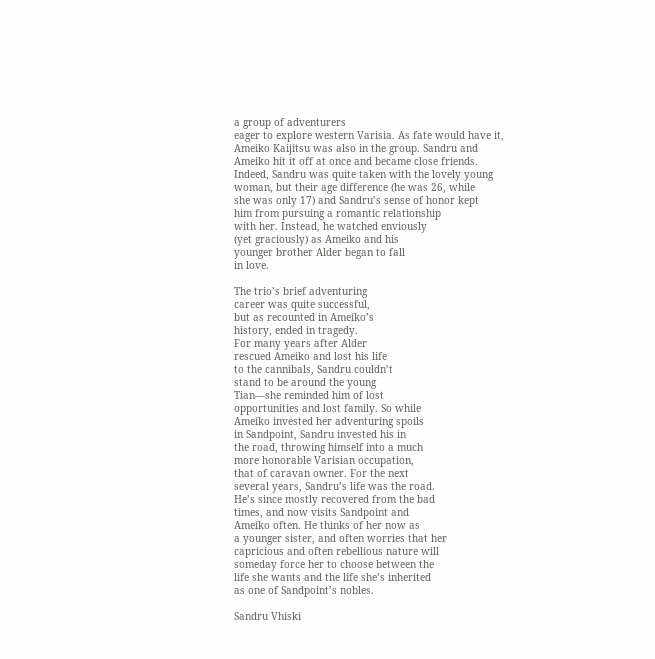a group of adventurers
eager to explore western Varisia. As fate would have it,
Ameiko Kaijitsu was also in the group. Sandru and
Ameiko hit it off at once and became close friends.
Indeed, Sandru was quite taken with the lovely young
woman, but their age difference (he was 26, while
she was only 17) and Sandru’s sense of honor kept
him from pursuing a romantic relationship
with her. Instead, he watched enviously
(yet graciously) as Ameiko and his
younger brother Alder began to fall
in love.

The trio’s brief adventuring
career was quite successful,
but as recounted in Ameiko’s
history, ended in tragedy.
For many years after Alder
rescued Ameiko and lost his life
to the cannibals, Sandru couldn’t
stand to be around the young
Tian—she reminded him of lost
opportunities and lost family. So while
Ameiko invested her adventuring spoils
in Sandpoint, Sandru invested his in
the road, throwing himself into a much
more honorable Varisian occupation,
that of caravan owner. For the next
several years, Sandru’s life was the road.
He’s since mostly recovered from the bad
times, and now visits Sandpoint and
Ameiko often. He thinks of her now as
a younger sister, and often worries that her
capricious and often rebellious nature will
someday force her to choose between the
life she wants and the life she’s inherited
as one of Sandpoint’s nobles.

Sandru Vhiski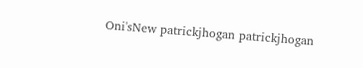Oni'sNew patrickjhogan patrickjhogan